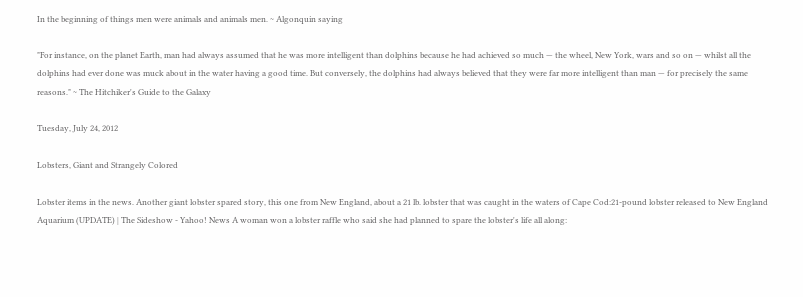In the beginning of things men were animals and animals men. ~ Algonquin saying

"For instance, on the planet Earth, man had always assumed that he was more intelligent than dolphins because he had achieved so much — the wheel, New York, wars and so on — whilst all the dolphins had ever done was muck about in the water having a good time. But conversely, the dolphins had always believed that they were far more intelligent than man — for precisely the same reasons." ~ The Hitchiker's Guide to the Galaxy

Tuesday, July 24, 2012

Lobsters, Giant and Strangely Colored

Lobster items in the news. Another giant lobster spared story, this one from New England, about a 21 lb. lobster that was caught in the waters of Cape Cod:21-pound lobster released to New England Aquarium (UPDATE) | The Sideshow - Yahoo! News A woman won a lobster raffle who said she had planned to spare the lobster's life all along: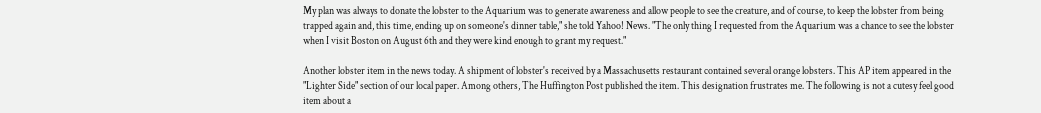My plan was always to donate the lobster to the Aquarium was to generate awareness and allow people to see the creature, and of course, to keep the lobster from being trapped again and, this time, ending up on someone's dinner table," she told Yahoo! News. "The only thing I requested from the Aquarium was a chance to see the lobster when I visit Boston on August 6th and they were kind enough to grant my request."

Another lobster item in the news today. A shipment of lobster's received by a Massachusetts restaurant contained several orange lobsters. This AP item appeared in the "Lighter Side" section of our local paper. Among others, The Huffington Post published the item. This designation frustrates me. The following is not a cutesy feel good item about a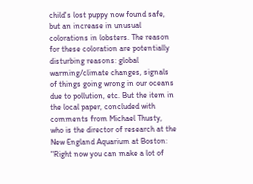child's lost puppy now found safe, but an increase in unusual colorations in lobsters. The reason for these coloration are potentially disturbing reasons: global warming/climate changes, signals of things going wrong in our oceans due to pollution, etc. But the item in the local paper, concluded with comments from Michael Thusty, who is the director of research at the New England Aquarium at Boston: "Right now you can make a lot of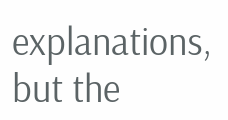explanations, but the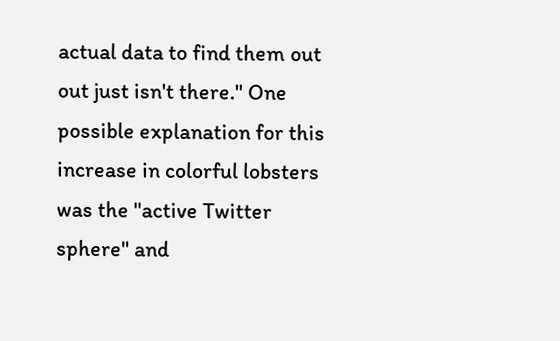actual data to find them out out just isn't there." One possible explanation for this increase in colorful lobsters was the "active Twitter sphere" and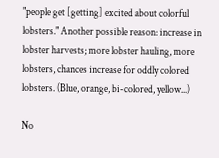"people get [getting] excited about colorful lobsters." Another possible reason: increase in lobster harvests; more lobster hauling, more lobsters, chances increase for oddly colored lobsters. (Blue, orange, bi-colored, yellow...)

No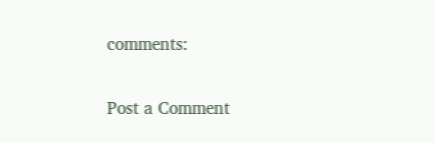comments:

Post a Comment